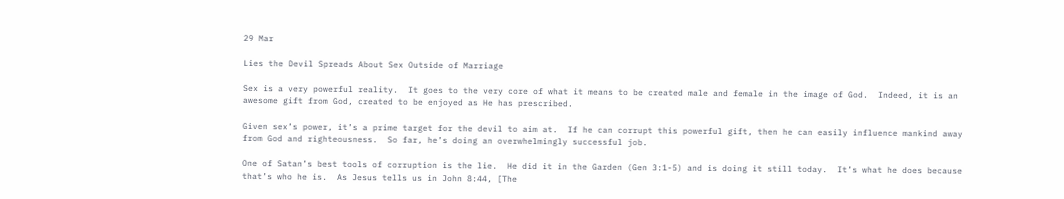29 Mar

Lies the Devil Spreads About Sex Outside of Marriage

Sex is a very powerful reality.  It goes to the very core of what it means to be created male and female in the image of God.  Indeed, it is an awesome gift from God, created to be enjoyed as He has prescribed.

Given sex’s power, it’s a prime target for the devil to aim at.  If he can corrupt this powerful gift, then he can easily influence mankind away from God and righteousness.  So far, he’s doing an overwhelmingly successful job.

One of Satan’s best tools of corruption is the lie.  He did it in the Garden (Gen 3:1-5) and is doing it still today.  It’s what he does because that’s who he is.  As Jesus tells us in John 8:44, [The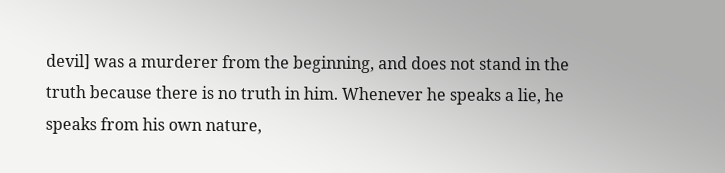devil] was a murderer from the beginning, and does not stand in the truth because there is no truth in him. Whenever he speaks a lie, he speaks from his own nature,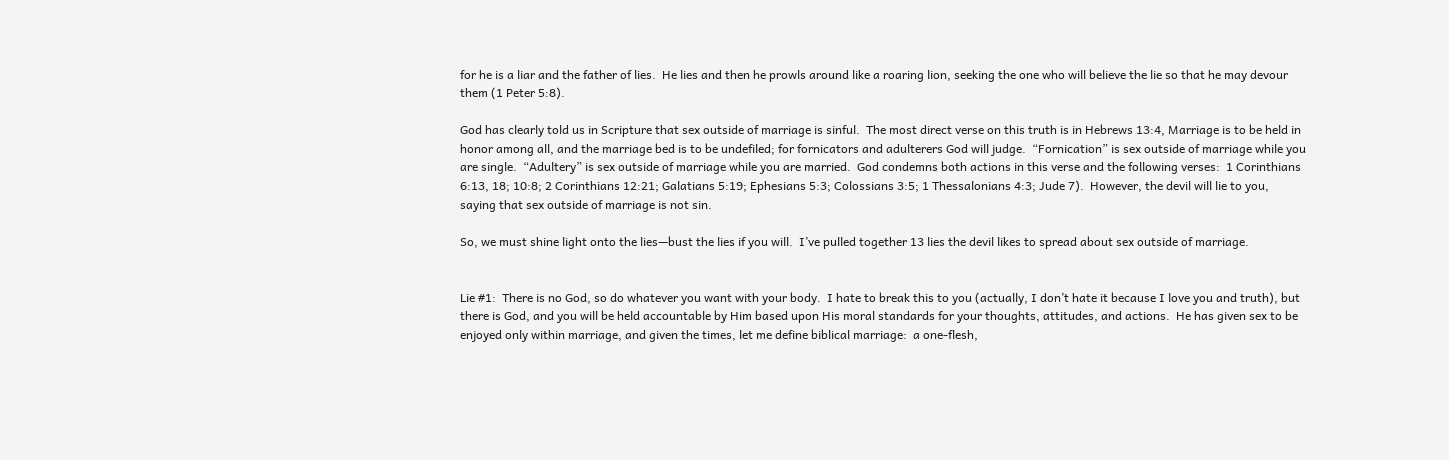for he is a liar and the father of lies.  He lies and then he prowls around like a roaring lion, seeking the one who will believe the lie so that he may devour them (1 Peter 5:8).

God has clearly told us in Scripture that sex outside of marriage is sinful.  The most direct verse on this truth is in Hebrews 13:4, Marriage is to be held in honor among all, and the marriage bed is to be undefiled; for fornicators and adulterers God will judge.  “Fornication” is sex outside of marriage while you are single.  “Adultery” is sex outside of marriage while you are married.  God condemns both actions in this verse and the following verses:  1 Corinthians 6:13, 18; 10:8; 2 Corinthians 12:21; Galatians 5:19; Ephesians 5:3; Colossians 3:5; 1 Thessalonians 4:3; Jude 7).  However, the devil will lie to you, saying that sex outside of marriage is not sin.

So, we must shine light onto the lies—bust the lies if you will.  I’ve pulled together 13 lies the devil likes to spread about sex outside of marriage.


Lie #1:  There is no God, so do whatever you want with your body.  I hate to break this to you (actually, I don’t hate it because I love you and truth), but there is God, and you will be held accountable by Him based upon His moral standards for your thoughts, attitudes, and actions.  He has given sex to be enjoyed only within marriage, and given the times, let me define biblical marriage:  a one-flesh,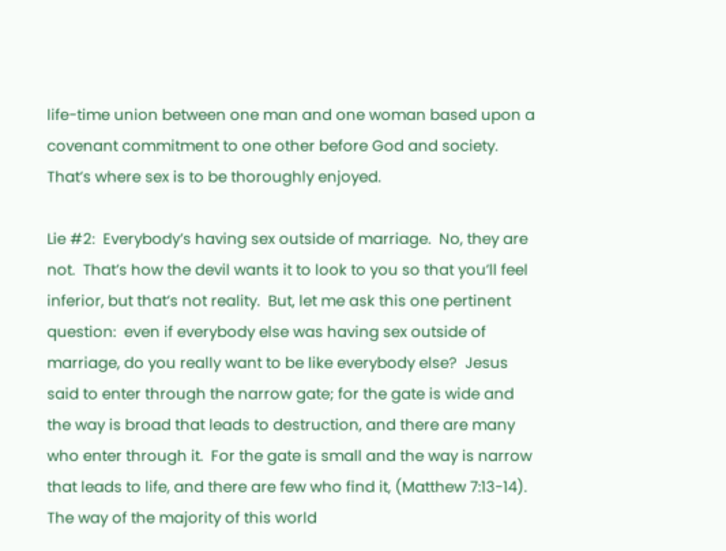life-time union between one man and one woman based upon a covenant commitment to one other before God and society.  That’s where sex is to be thoroughly enjoyed.

Lie #2:  Everybody’s having sex outside of marriage.  No, they are not.  That’s how the devil wants it to look to you so that you’ll feel inferior, but that’s not reality.  But, let me ask this one pertinent question:  even if everybody else was having sex outside of marriage, do you really want to be like everybody else?  Jesus said to enter through the narrow gate; for the gate is wide and the way is broad that leads to destruction, and there are many who enter through it.  For the gate is small and the way is narrow that leads to life, and there are few who find it, (Matthew 7:13-14).  The way of the majority of this world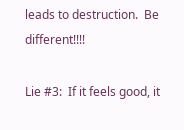leads to destruction.  Be different!!!!

Lie #3:  If it feels good, it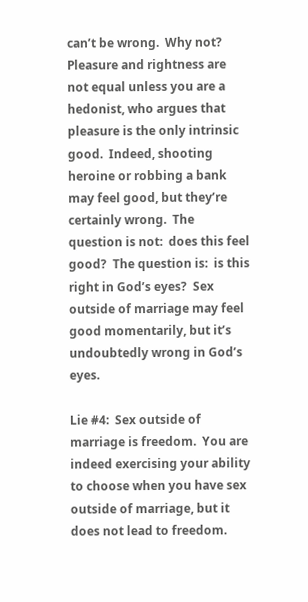can’t be wrong.  Why not?  Pleasure and rightness are not equal unless you are a hedonist, who argues that pleasure is the only intrinsic good.  Indeed, shooting heroine or robbing a bank may feel good, but they’re certainly wrong.  The question is not:  does this feel good?  The question is:  is this right in God’s eyes?  Sex outside of marriage may feel good momentarily, but it’s undoubtedly wrong in God’s eyes.

Lie #4:  Sex outside of marriage is freedom.  You are indeed exercising your ability to choose when you have sex outside of marriage, but it does not lead to freedom.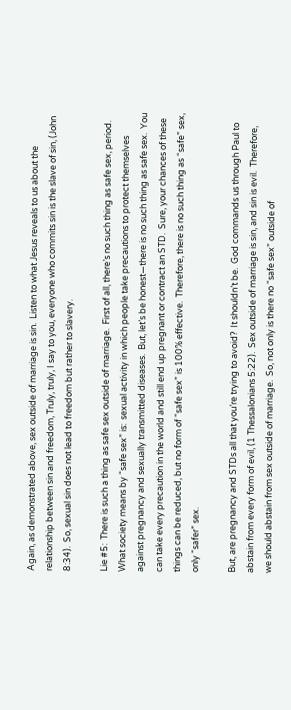Again, as demonstrated above, sex outside of marriage is sin.  Listen to what Jesus reveals to us about the relationship between sin and freedom, Truly, truly, I say to you, everyone who commits sin is the slave of sin, (John 8:34).  So, sexual sin does not lead to freedom but rather to slavery.

Lie #5:  There is such a thing as safe sex outside of marriage.  First of all, there’s no such thing as safe sex, period.  What society means by “safe sex” is:  sexual activity in which people take precautions to protect themselves against pregnancy and sexually transmitted diseases.  But, let’s be honest—there is no such thing as safe sex.  You can take every precaution in the world and still end up pregnant or contract an STD.  Sure, your chances of these things can be reduced, but no form of “safe sex” is 100% effective.  Therefore, there is no such thing as “safe” sex, only “safer” sex.

But, are pregnancy and STDs all that you’re trying to avoid?  It shouldn’t be.  God commands us through Paul to abstain from every form of evil, (1 Thessalonians 5:22).  Sex outside of marriage is sin, and sin is evil.  Therefore, we should abstain from sex outside of marriage.  So, not only is there no “safe sex” outside of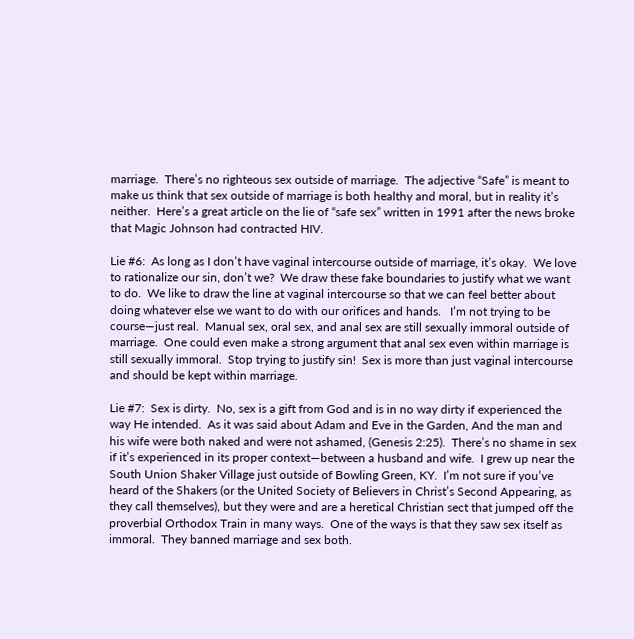marriage.  There’s no righteous sex outside of marriage.  The adjective “Safe” is meant to make us think that sex outside of marriage is both healthy and moral, but in reality it’s neither.  Here’s a great article on the lie of “safe sex” written in 1991 after the news broke that Magic Johnson had contracted HIV.

Lie #6:  As long as I don’t have vaginal intercourse outside of marriage, it’s okay.  We love to rationalize our sin, don’t we?  We draw these fake boundaries to justify what we want to do.  We like to draw the line at vaginal intercourse so that we can feel better about doing whatever else we want to do with our orifices and hands.   I’m not trying to be course—just real.  Manual sex, oral sex, and anal sex are still sexually immoral outside of marriage.  One could even make a strong argument that anal sex even within marriage is still sexually immoral.  Stop trying to justify sin!  Sex is more than just vaginal intercourse and should be kept within marriage.

Lie #7:  Sex is dirty.  No, sex is a gift from God and is in no way dirty if experienced the way He intended.  As it was said about Adam and Eve in the Garden, And the man and his wife were both naked and were not ashamed, (Genesis 2:25).  There’s no shame in sex if it’s experienced in its proper context—between a husband and wife.  I grew up near the South Union Shaker Village just outside of Bowling Green, KY.  I’m not sure if you’ve heard of the Shakers (or the United Society of Believers in Christ’s Second Appearing, as they call themselves), but they were and are a heretical Christian sect that jumped off the proverbial Orthodox Train in many ways.  One of the ways is that they saw sex itself as immoral.  They banned marriage and sex both.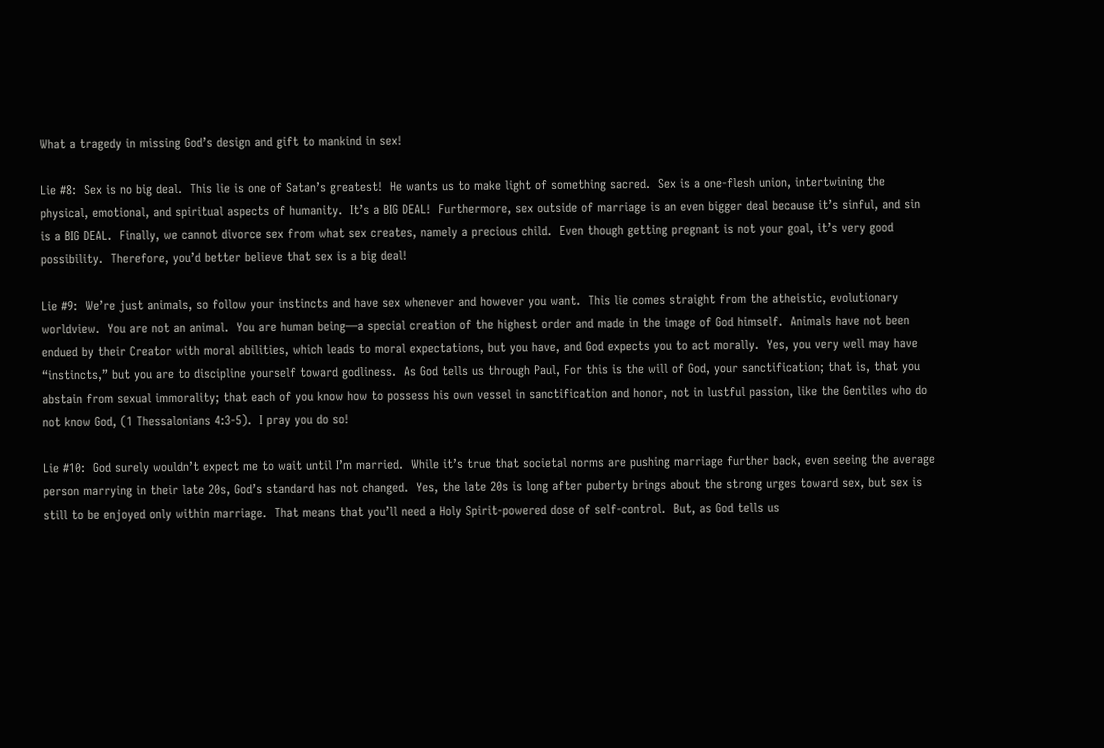What a tragedy in missing God’s design and gift to mankind in sex!

Lie #8:  Sex is no big deal.  This lie is one of Satan’s greatest!  He wants us to make light of something sacred.  Sex is a one-flesh union, intertwining the physical, emotional, and spiritual aspects of humanity.  It’s a BIG DEAL!  Furthermore, sex outside of marriage is an even bigger deal because it’s sinful, and sin is a BIG DEAL.  Finally, we cannot divorce sex from what sex creates, namely a precious child.  Even though getting pregnant is not your goal, it’s very good possibility.  Therefore, you’d better believe that sex is a big deal!

Lie #9:  We’re just animals, so follow your instincts and have sex whenever and however you want.  This lie comes straight from the atheistic, evolutionary worldview.  You are not an animal.  You are human being—a special creation of the highest order and made in the image of God himself.  Animals have not been endued by their Creator with moral abilities, which leads to moral expectations, but you have, and God expects you to act morally.  Yes, you very well may have “instincts,” but you are to discipline yourself toward godliness.  As God tells us through Paul, For this is the will of God, your sanctification; that is, that you abstain from sexual immorality; that each of you know how to possess his own vessel in sanctification and honor, not in lustful passion, like the Gentiles who do not know God, (1 Thessalonians 4:3-5).  I pray you do so!

Lie #10:  God surely wouldn’t expect me to wait until I’m married.  While it’s true that societal norms are pushing marriage further back, even seeing the average person marrying in their late 20s, God’s standard has not changed.  Yes, the late 20s is long after puberty brings about the strong urges toward sex, but sex is still to be enjoyed only within marriage.  That means that you’ll need a Holy Spirit-powered dose of self-control.  But, as God tells us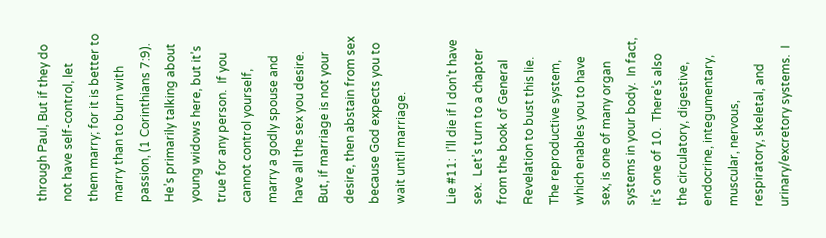through Paul, But if they do not have self-control, let them marry; for it is better to marry than to burn with passion, (1 Corinthians 7:9).  He’s primarily talking about young widows here, but it’s true for any person.  If you cannot control yourself, marry a godly spouse and have all the sex you desire.  But, if marriage is not your desire, then abstain from sex because God expects you to wait until marriage.

Lie #11:  I’ll die if I don’t have sex.  Let’s turn to a chapter from the book of General Revelation to bust this lie.  The reproductive system, which enables you to have sex, is one of many organ systems in your body.  In fact, it’s one of 10.  There’s also the circulatory, digestive, endocrine, integumentary, muscular, nervous, respiratory, skeletal, and urinary/excretory systems.  I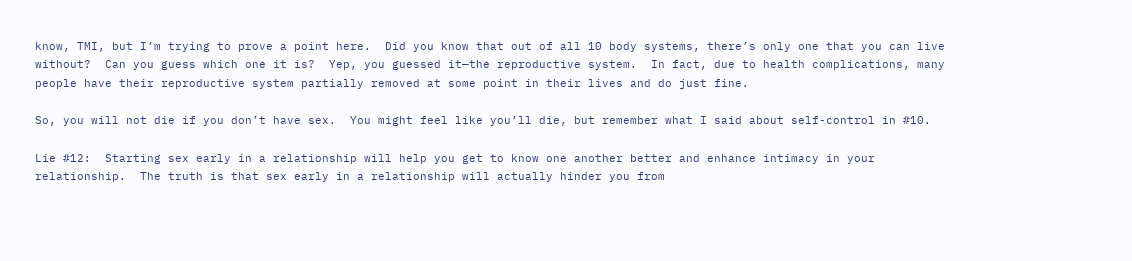know, TMI, but I’m trying to prove a point here.  Did you know that out of all 10 body systems, there’s only one that you can live without?  Can you guess which one it is?  Yep, you guessed it—the reproductive system.  In fact, due to health complications, many people have their reproductive system partially removed at some point in their lives and do just fine.

So, you will not die if you don’t have sex.  You might feel like you’ll die, but remember what I said about self-control in #10.

Lie #12:  Starting sex early in a relationship will help you get to know one another better and enhance intimacy in your relationship.  The truth is that sex early in a relationship will actually hinder you from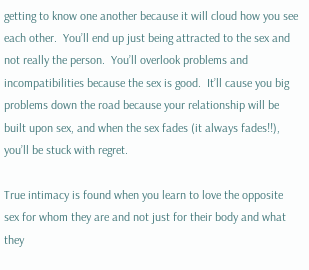getting to know one another because it will cloud how you see each other.  You’ll end up just being attracted to the sex and not really the person.  You’ll overlook problems and incompatibilities because the sex is good.  It’ll cause you big problems down the road because your relationship will be built upon sex, and when the sex fades (it always fades!!), you’ll be stuck with regret.

True intimacy is found when you learn to love the opposite sex for whom they are and not just for their body and what they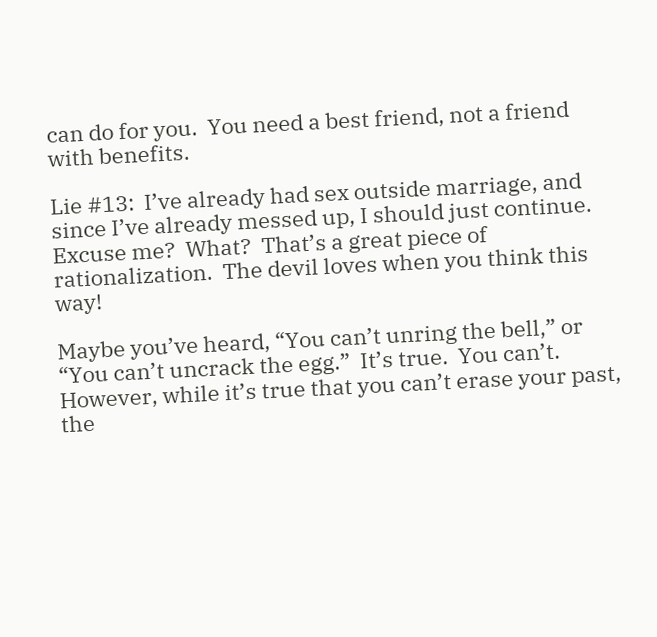can do for you.  You need a best friend, not a friend with benefits.

Lie #13:  I’ve already had sex outside marriage, and since I’ve already messed up, I should just continue.  Excuse me?  What?  That’s a great piece of rationalization.  The devil loves when you think this way!

Maybe you’ve heard, “You can’t unring the bell,” or “You can’t uncrack the egg.”  It’s true.  You can’t.  However, while it’s true that you can’t erase your past, the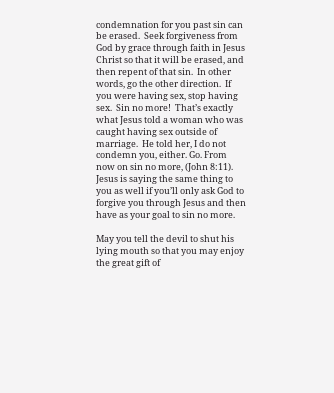condemnation for you past sin can be erased.  Seek forgiveness from God by grace through faith in Jesus Christ so that it will be erased, and then repent of that sin.  In other words, go the other direction.  If you were having sex, stop having sex.  Sin no more!  That’s exactly what Jesus told a woman who was caught having sex outside of marriage.  He told her, I do not condemn you, either. Go. From now on sin no more, (John 8:11).  Jesus is saying the same thing to you as well if you’ll only ask God to forgive you through Jesus and then have as your goal to sin no more.

May you tell the devil to shut his lying mouth so that you may enjoy the great gift of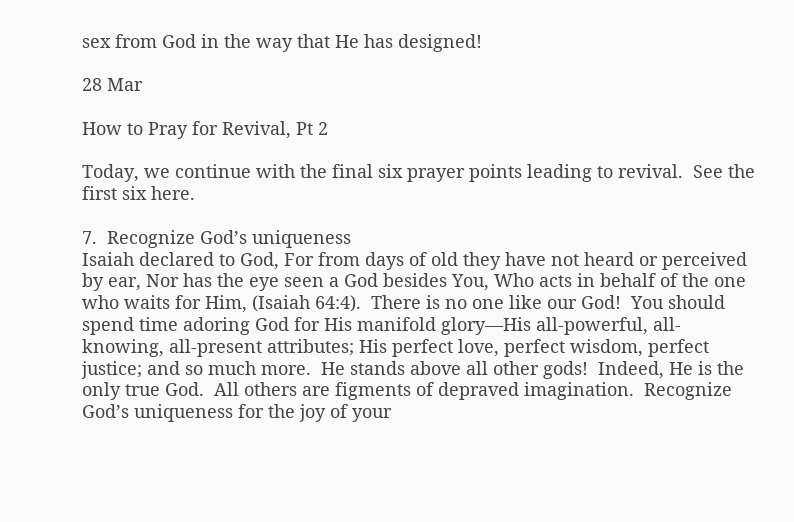sex from God in the way that He has designed!

28 Mar

How to Pray for Revival, Pt 2

Today, we continue with the final six prayer points leading to revival.  See the first six here.

7.  Recognize God’s uniqueness
Isaiah declared to God, For from days of old they have not heard or perceived by ear, Nor has the eye seen a God besides You, Who acts in behalf of the one who waits for Him, (Isaiah 64:4).  There is no one like our God!  You should spend time adoring God for His manifold glory—His all-powerful, all-knowing, all-present attributes; His perfect love, perfect wisdom, perfect justice; and so much more.  He stands above all other gods!  Indeed, He is the only true God.  All others are figments of depraved imagination.  Recognize God’s uniqueness for the joy of your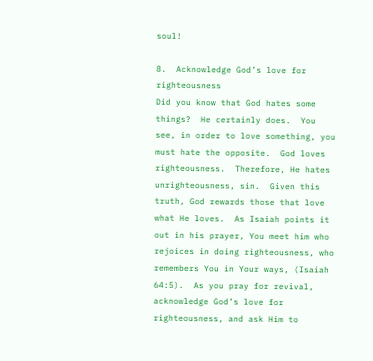soul!

8.  Acknowledge God’s love for righteousness
Did you know that God hates some things?  He certainly does.  You see, in order to love something, you must hate the opposite.  God loves righteousness.  Therefore, He hates unrighteousness, sin.  Given this truth, God rewards those that love what He loves.  As Isaiah points it out in his prayer, You meet him who rejoices in doing righteousness, who remembers You in Your ways, (Isaiah 64:5).  As you pray for revival, acknowledge God’s love for righteousness, and ask Him to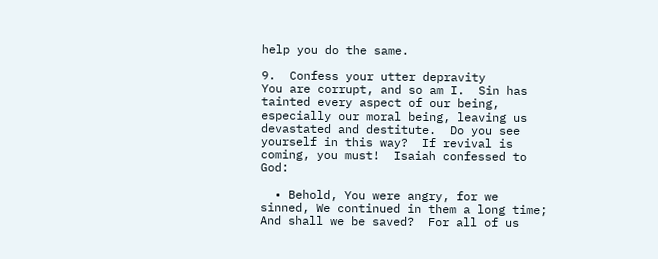help you do the same.

9.  Confess your utter depravity
You are corrupt, and so am I.  Sin has tainted every aspect of our being, especially our moral being, leaving us devastated and destitute.  Do you see yourself in this way?  If revival is coming, you must!  Isaiah confessed to God:

  • Behold, You were angry, for we sinned, We continued in them a long time; And shall we be saved?  For all of us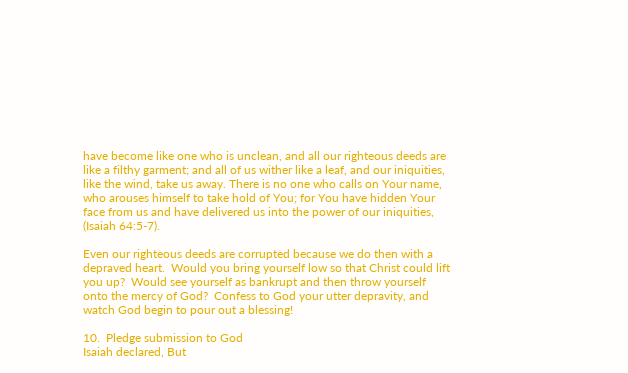have become like one who is unclean, and all our righteous deeds are like a filthy garment; and all of us wither like a leaf, and our iniquities, like the wind, take us away. There is no one who calls on Your name, who arouses himself to take hold of You; for You have hidden Your face from us and have delivered us into the power of our iniquities, (Isaiah 64:5-7).

Even our righteous deeds are corrupted because we do then with a depraved heart.  Would you bring yourself low so that Christ could lift you up?  Would see yourself as bankrupt and then throw yourself onto the mercy of God?  Confess to God your utter depravity, and watch God begin to pour out a blessing!

10.  Pledge submission to God
Isaiah declared, But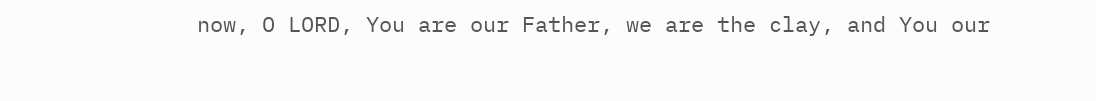now, O LORD, You are our Father, we are the clay, and You our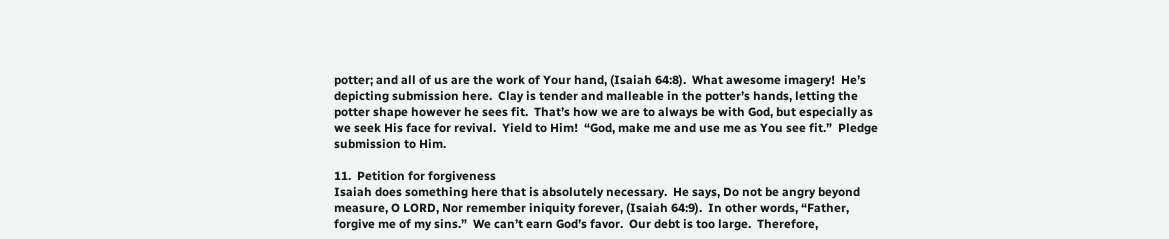potter; and all of us are the work of Your hand, (Isaiah 64:8).  What awesome imagery!  He’s depicting submission here.  Clay is tender and malleable in the potter’s hands, letting the potter shape however he sees fit.  That’s how we are to always be with God, but especially as we seek His face for revival.  Yield to Him!  “God, make me and use me as You see fit.”  Pledge submission to Him.

11.  Petition for forgiveness
Isaiah does something here that is absolutely necessary.  He says, Do not be angry beyond measure, O LORD, Nor remember iniquity forever, (Isaiah 64:9).  In other words, “Father, forgive me of my sins.”  We can’t earn God’s favor.  Our debt is too large.  Therefore,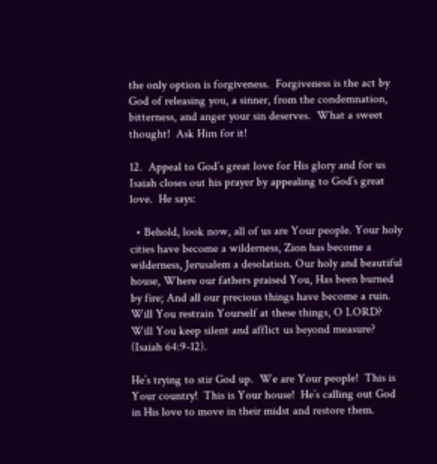the only option is forgiveness.  Forgiveness is the act by God of releasing you, a sinner, from the condemnation, bitterness, and anger your sin deserves.  What a sweet thought!  Ask Him for it!

12.  Appeal to God’s great love for His glory and for us
Isaiah closes out his prayer by appealing to God’s great love.  He says:

  • Behold, look now, all of us are Your people. Your holy cities have become a wilderness, Zion has become a wilderness, Jerusalem a desolation. Our holy and beautiful house, Where our fathers praised You, Has been burned by fire; And all our precious things have become a ruin. Will You restrain Yourself at these things, O LORD? Will You keep silent and afflict us beyond measure? (Isaiah 64:9-12).

He’s trying to stir God up.  We are Your people!  This is Your country!  This is Your house!  He’s calling out God in His love to move in their midst and restore them.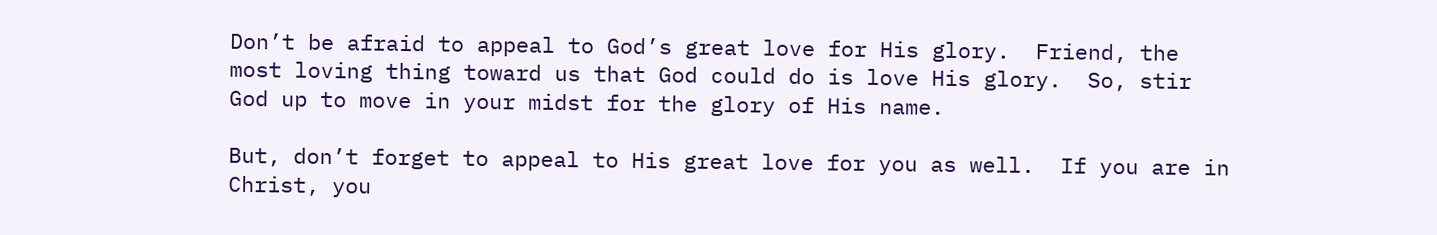Don’t be afraid to appeal to God’s great love for His glory.  Friend, the most loving thing toward us that God could do is love His glory.  So, stir God up to move in your midst for the glory of His name.

But, don’t forget to appeal to His great love for you as well.  If you are in Christ, you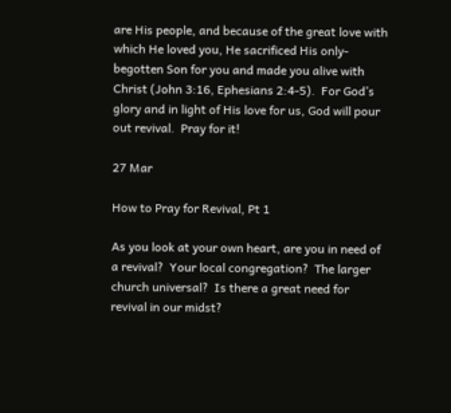are His people, and because of the great love with which He loved you, He sacrificed His only-begotten Son for you and made you alive with Christ (John 3:16, Ephesians 2:4-5).  For God’s glory and in light of His love for us, God will pour out revival.  Pray for it!

27 Mar

How to Pray for Revival, Pt 1

As you look at your own heart, are you in need of a revival?  Your local congregation?  The larger church universal?  Is there a great need for revival in our midst?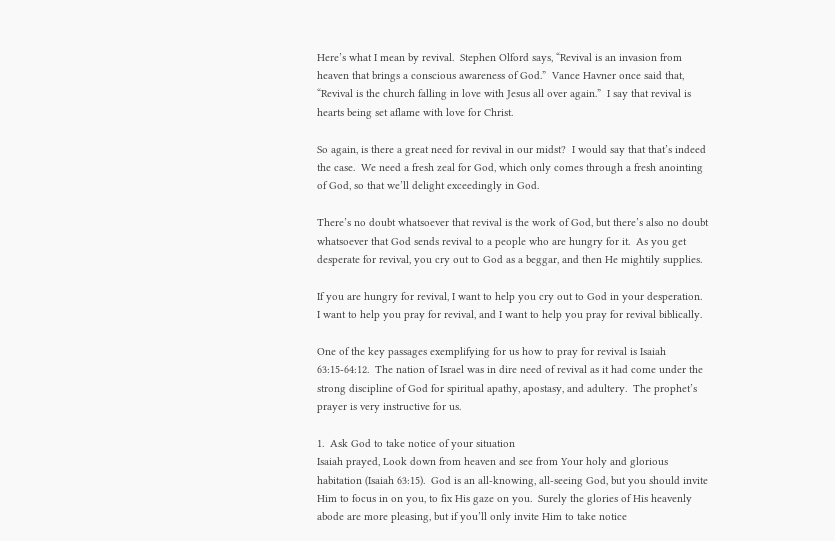Here’s what I mean by revival.  Stephen Olford says, “Revival is an invasion from heaven that brings a conscious awareness of God.”  Vance Havner once said that, “Revival is the church falling in love with Jesus all over again.”  I say that revival is hearts being set aflame with love for Christ.

So again, is there a great need for revival in our midst?  I would say that that’s indeed the case.  We need a fresh zeal for God, which only comes through a fresh anointing of God, so that we’ll delight exceedingly in God.

There’s no doubt whatsoever that revival is the work of God, but there’s also no doubt whatsoever that God sends revival to a people who are hungry for it.  As you get desperate for revival, you cry out to God as a beggar, and then He mightily supplies.

If you are hungry for revival, I want to help you cry out to God in your desperation.  I want to help you pray for revival, and I want to help you pray for revival biblically.

One of the key passages exemplifying for us how to pray for revival is Isaiah 63:15-64:12.  The nation of Israel was in dire need of revival as it had come under the strong discipline of God for spiritual apathy, apostasy, and adultery.  The prophet’s prayer is very instructive for us.

1.  Ask God to take notice of your situation
Isaiah prayed, Look down from heaven and see from Your holy and glorious habitation (Isaiah 63:15).  God is an all-knowing, all-seeing God, but you should invite Him to focus in on you, to fix His gaze on you.  Surely the glories of His heavenly abode are more pleasing, but if you’ll only invite Him to take notice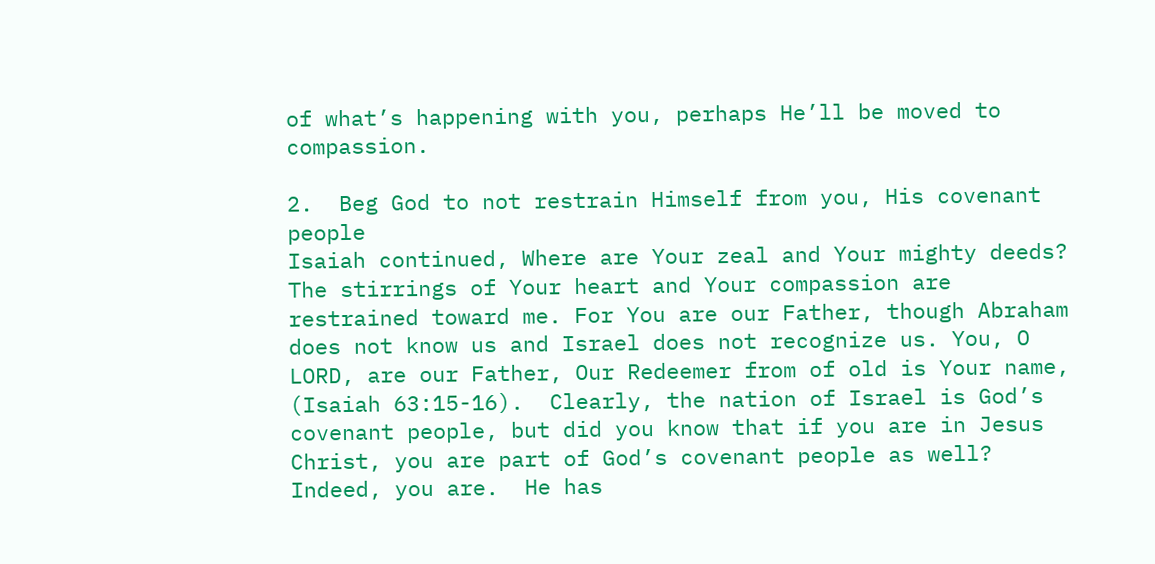of what’s happening with you, perhaps He’ll be moved to compassion.

2.  Beg God to not restrain Himself from you, His covenant people
Isaiah continued, Where are Your zeal and Your mighty deeds? The stirrings of Your heart and Your compassion are restrained toward me. For You are our Father, though Abraham does not know us and Israel does not recognize us. You, O LORD, are our Father, Our Redeemer from of old is Your name, (Isaiah 63:15-16).  Clearly, the nation of Israel is God’s covenant people, but did you know that if you are in Jesus Christ, you are part of God’s covenant people as well?  Indeed, you are.  He has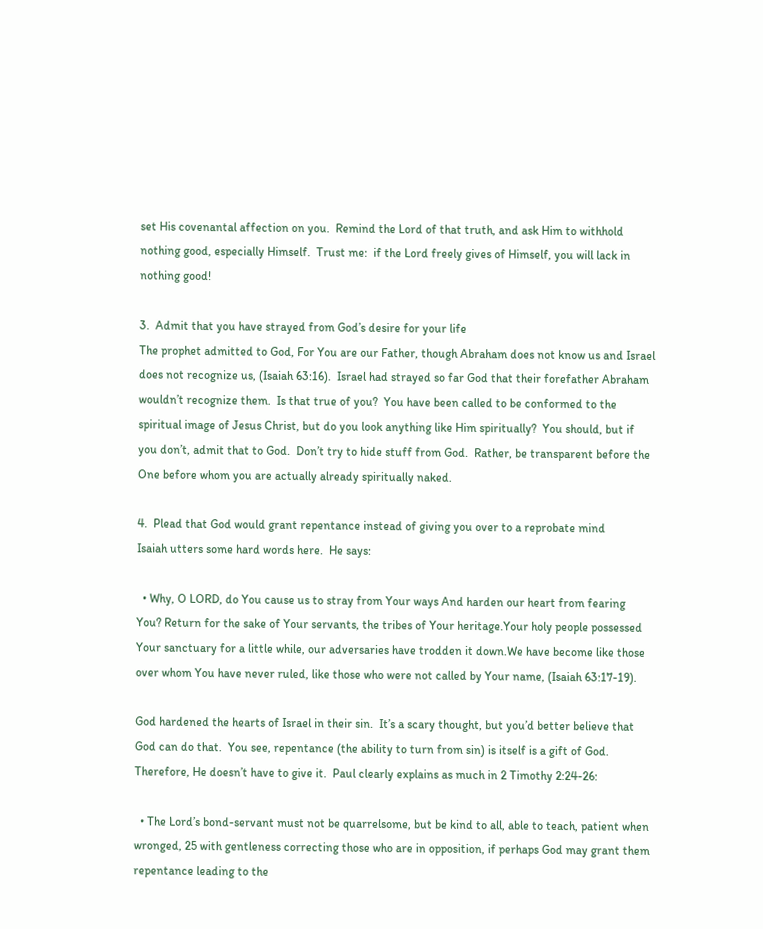set His covenantal affection on you.  Remind the Lord of that truth, and ask Him to withhold nothing good, especially Himself.  Trust me:  if the Lord freely gives of Himself, you will lack in nothing good!

3.  Admit that you have strayed from God’s desire for your life
The prophet admitted to God, For You are our Father, though Abraham does not know us and Israel does not recognize us, (Isaiah 63:16).  Israel had strayed so far God that their forefather Abraham wouldn’t recognize them.  Is that true of you?  You have been called to be conformed to the spiritual image of Jesus Christ, but do you look anything like Him spiritually?  You should, but if you don’t, admit that to God.  Don’t try to hide stuff from God.  Rather, be transparent before the One before whom you are actually already spiritually naked.

4.  Plead that God would grant repentance instead of giving you over to a reprobate mind
Isaiah utters some hard words here.  He says:

  • Why, O LORD, do You cause us to stray from Your ways And harden our heart from fearing You? Return for the sake of Your servants, the tribes of Your heritage.Your holy people possessed Your sanctuary for a little while, our adversaries have trodden it down.We have become like those over whom You have never ruled, like those who were not called by Your name, (Isaiah 63:17-19).

God hardened the hearts of Israel in their sin.  It’s a scary thought, but you’d better believe that God can do that.  You see, repentance (the ability to turn from sin) is itself is a gift of God.  Therefore, He doesn’t have to give it.  Paul clearly explains as much in 2 Timothy 2:24-26:

  • The Lord’s bond-servant must not be quarrelsome, but be kind to all, able to teach, patient when wronged, 25 with gentleness correcting those who are in opposition, if perhaps God may grant them repentance leading to the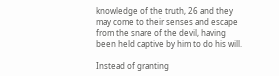knowledge of the truth, 26 and they may come to their senses and escape from the snare of the devil, having been held captive by him to do his will.

Instead of granting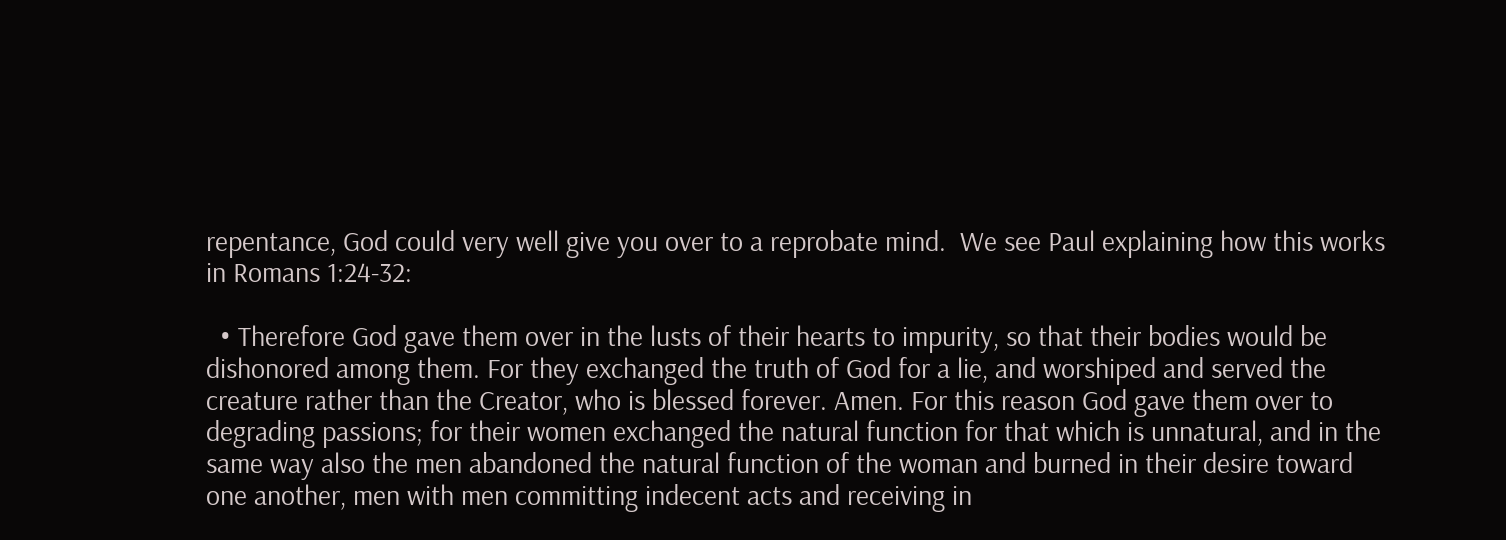repentance, God could very well give you over to a reprobate mind.  We see Paul explaining how this works in Romans 1:24-32:

  • Therefore God gave them over in the lusts of their hearts to impurity, so that their bodies would be dishonored among them. For they exchanged the truth of God for a lie, and worshiped and served the creature rather than the Creator, who is blessed forever. Amen. For this reason God gave them over to degrading passions; for their women exchanged the natural function for that which is unnatural, and in the same way also the men abandoned the natural function of the woman and burned in their desire toward one another, men with men committing indecent acts and receiving in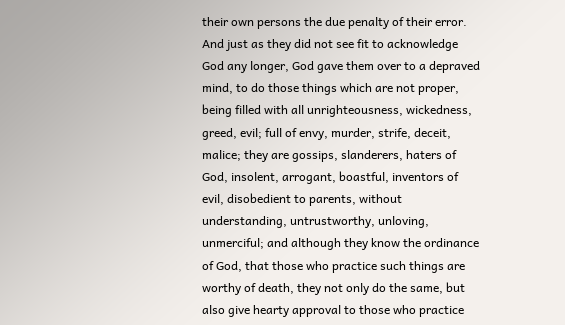their own persons the due penalty of their error. And just as they did not see fit to acknowledge God any longer, God gave them over to a depraved mind, to do those things which are not proper, being filled with all unrighteousness, wickedness, greed, evil; full of envy, murder, strife, deceit, malice; they are gossips, slanderers, haters of God, insolent, arrogant, boastful, inventors of evil, disobedient to parents, without understanding, untrustworthy, unloving, unmerciful; and although they know the ordinance of God, that those who practice such things are worthy of death, they not only do the same, but also give hearty approval to those who practice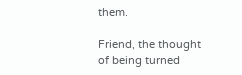them.

Friend, the thought of being turned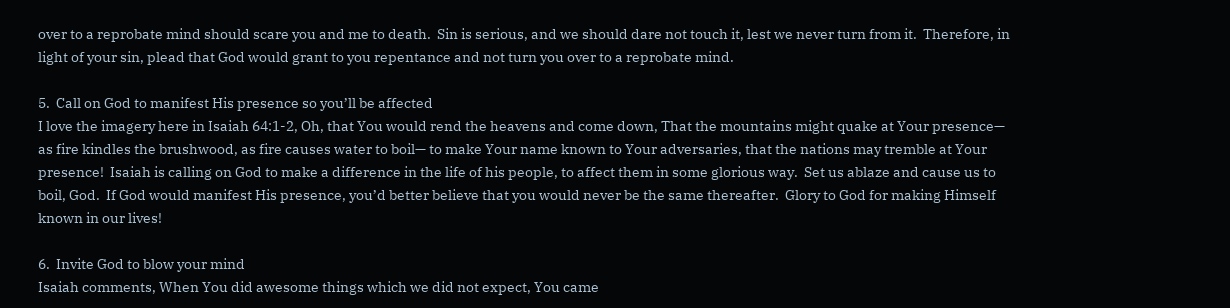over to a reprobate mind should scare you and me to death.  Sin is serious, and we should dare not touch it, lest we never turn from it.  Therefore, in light of your sin, plead that God would grant to you repentance and not turn you over to a reprobate mind.

5.  Call on God to manifest His presence so you’ll be affected
I love the imagery here in Isaiah 64:1-2, Oh, that You would rend the heavens and come down, That the mountains might quake at Your presence— as fire kindles the brushwood, as fire causes water to boil— to make Your name known to Your adversaries, that the nations may tremble at Your presence!  Isaiah is calling on God to make a difference in the life of his people, to affect them in some glorious way.  Set us ablaze and cause us to boil, God.  If God would manifest His presence, you’d better believe that you would never be the same thereafter.  Glory to God for making Himself known in our lives!

6.  Invite God to blow your mind
Isaiah comments, When You did awesome things which we did not expect, You came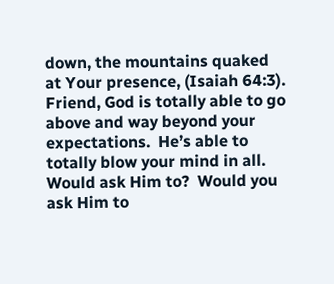down, the mountains quaked at Your presence, (Isaiah 64:3).  Friend, God is totally able to go above and way beyond your expectations.  He’s able to totally blow your mind in all.  Would ask Him to?  Would you ask Him to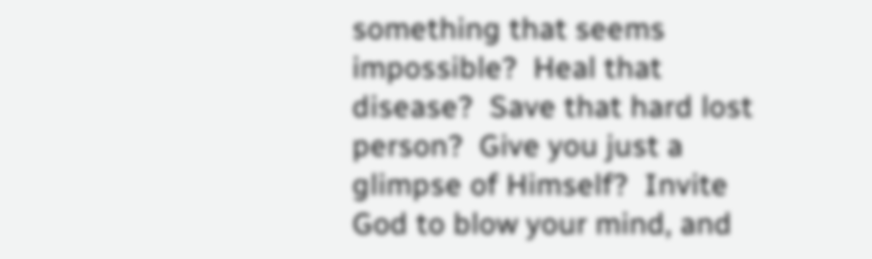something that seems impossible?  Heal that disease?  Save that hard lost person?  Give you just a glimpse of Himself?  Invite God to blow your mind, and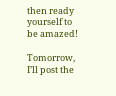then ready yourself to be amazed!

Tomorrow, I’ll post the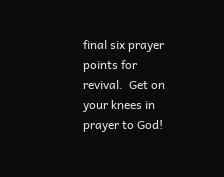final six prayer points for revival.  Get on your knees in prayer to God!